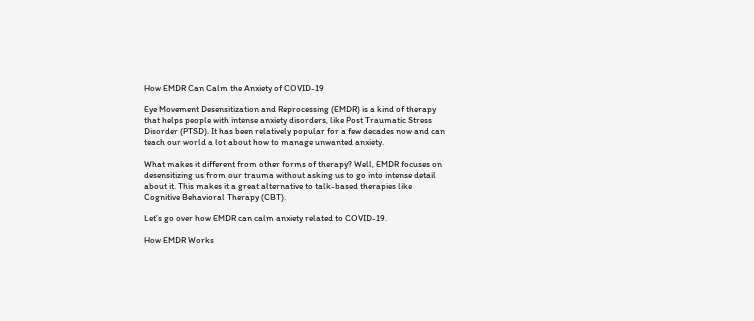How EMDR Can Calm the Anxiety of COVID-19

Eye Movement Desensitization and Reprocessing (EMDR) is a kind of therapy that helps people with intense anxiety disorders, like Post Traumatic Stress Disorder (PTSD). It has been relatively popular for a few decades now and can teach our world a lot about how to manage unwanted anxiety.

What makes it different from other forms of therapy? Well, EMDR focuses on desensitizing us from our trauma without asking us to go into intense detail about it. This makes it a great alternative to talk-based therapies like Cognitive Behavioral Therapy (CBT).

Let’s go over how EMDR can calm anxiety related to COVID-19.

How EMDR Works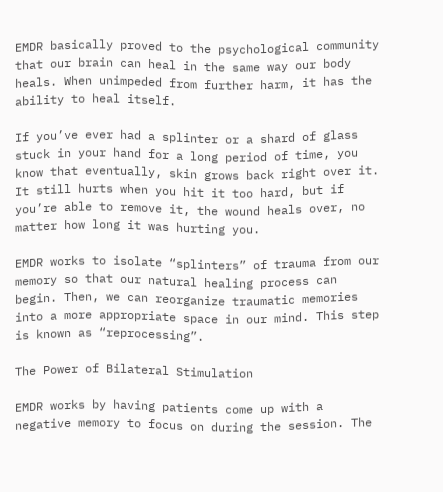EMDR basically proved to the psychological community that our brain can heal in the same way our body heals. When unimpeded from further harm, it has the ability to heal itself.

If you’ve ever had a splinter or a shard of glass stuck in your hand for a long period of time, you know that eventually, skin grows back right over it. It still hurts when you hit it too hard, but if you’re able to remove it, the wound heals over, no matter how long it was hurting you.

EMDR works to isolate “splinters” of trauma from our memory so that our natural healing process can begin. Then, we can reorganize traumatic memories into a more appropriate space in our mind. This step is known as “reprocessing”.

The Power of Bilateral Stimulation

EMDR works by having patients come up with a negative memory to focus on during the session. The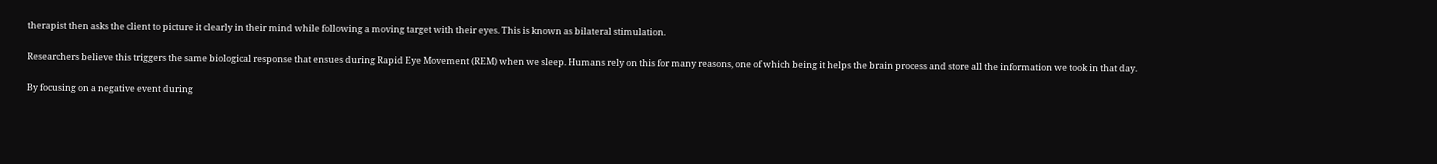therapist then asks the client to picture it clearly in their mind while following a moving target with their eyes. This is known as bilateral stimulation.

Researchers believe this triggers the same biological response that ensues during Rapid Eye Movement (REM) when we sleep. Humans rely on this for many reasons, one of which being it helps the brain process and store all the information we took in that day.

By focusing on a negative event during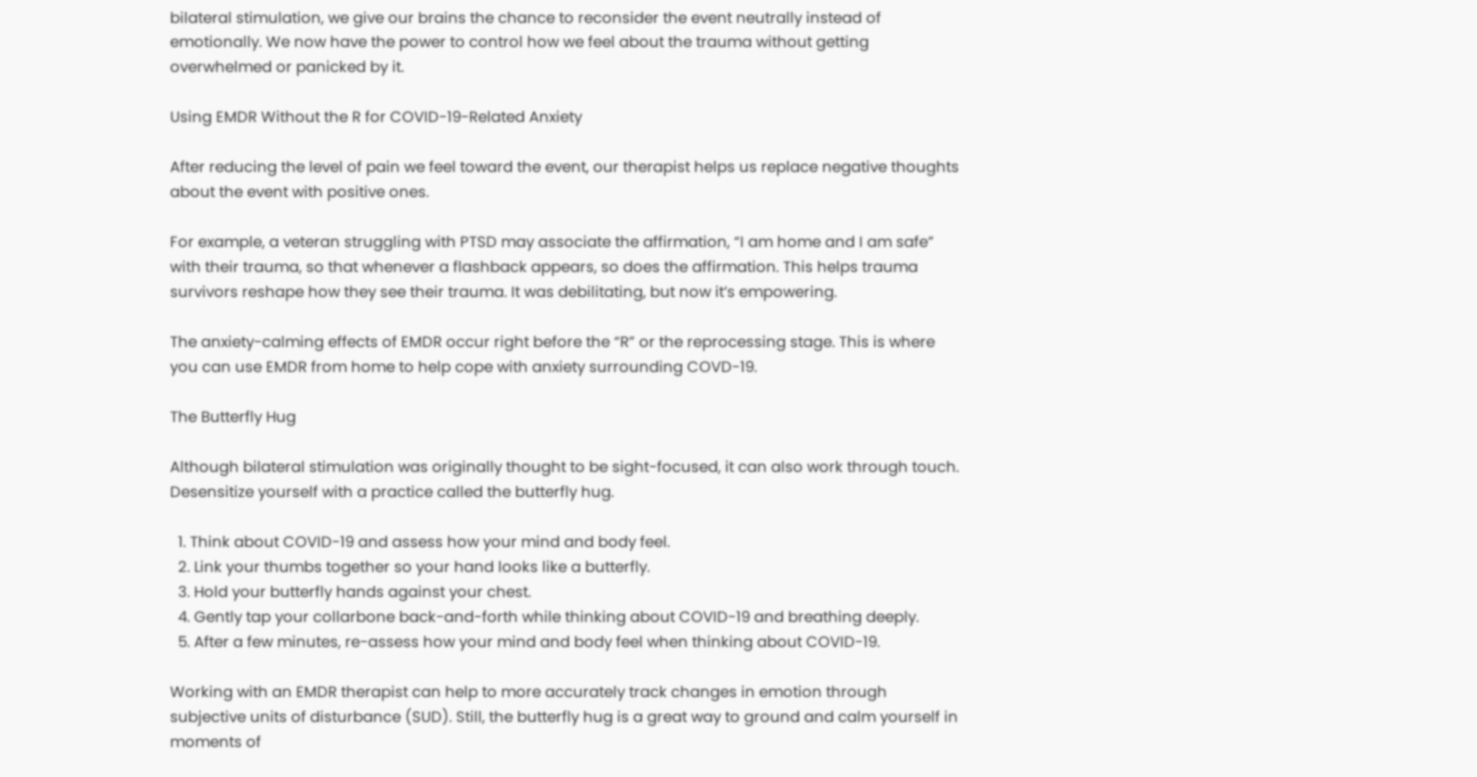bilateral stimulation, we give our brains the chance to reconsider the event neutrally instead of emotionally. We now have the power to control how we feel about the trauma without getting overwhelmed or panicked by it.

Using EMDR Without the R for COVID-19-Related Anxiety

After reducing the level of pain we feel toward the event, our therapist helps us replace negative thoughts about the event with positive ones.

For example, a veteran struggling with PTSD may associate the affirmation, “I am home and I am safe” with their trauma, so that whenever a flashback appears, so does the affirmation. This helps trauma survivors reshape how they see their trauma. It was debilitating, but now it’s empowering.

The anxiety-calming effects of EMDR occur right before the “R” or the reprocessing stage. This is where you can use EMDR from home to help cope with anxiety surrounding COVD-19.

The Butterfly Hug

Although bilateral stimulation was originally thought to be sight-focused, it can also work through touch. Desensitize yourself with a practice called the butterfly hug.

  1. Think about COVID-19 and assess how your mind and body feel.
  2. Link your thumbs together so your hand looks like a butterfly.
  3. Hold your butterfly hands against your chest.
  4. Gently tap your collarbone back-and-forth while thinking about COVID-19 and breathing deeply.
  5. After a few minutes, re-assess how your mind and body feel when thinking about COVID-19.

Working with an EMDR therapist can help to more accurately track changes in emotion through subjective units of disturbance (SUD). Still, the butterfly hug is a great way to ground and calm yourself in moments of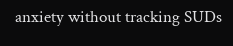anxiety without tracking SUDs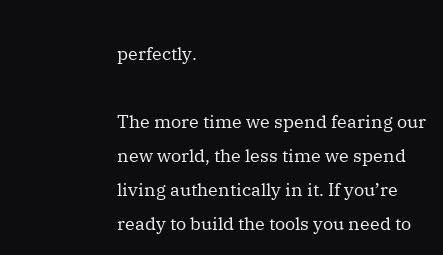perfectly.

The more time we spend fearing our new world, the less time we spend living authentically in it. If you’re ready to build the tools you need to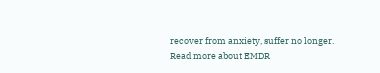recover from anxiety, suffer no longer. Read more about EMDR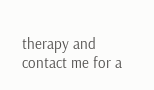therapy and contact me for a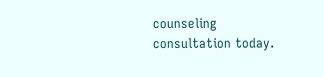counseling consultation today.